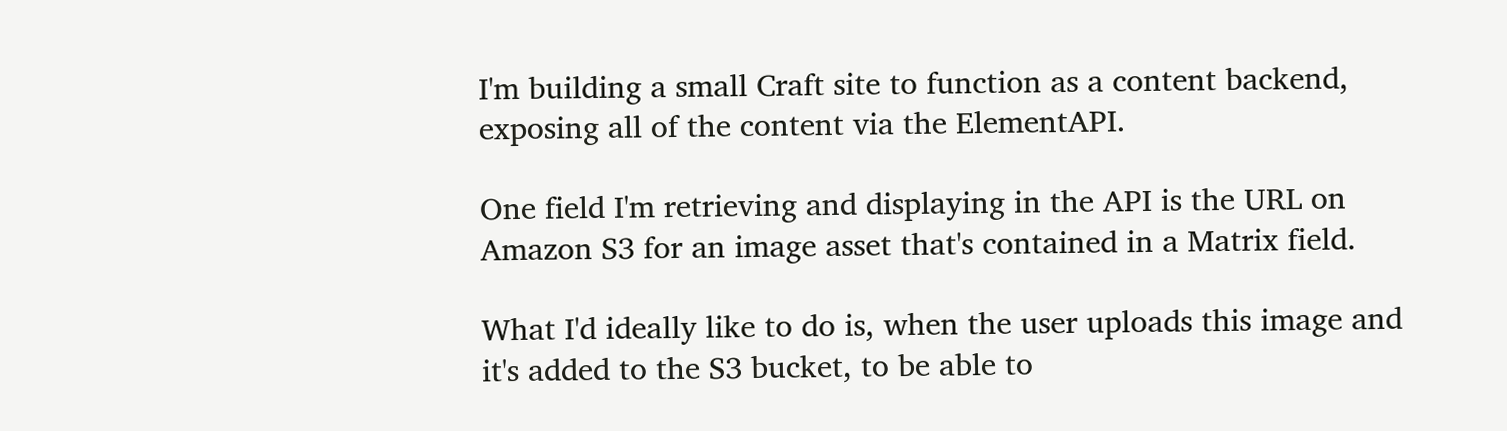I'm building a small Craft site to function as a content backend, exposing all of the content via the ElementAPI.

One field I'm retrieving and displaying in the API is the URL on Amazon S3 for an image asset that's contained in a Matrix field.

What I'd ideally like to do is, when the user uploads this image and it's added to the S3 bucket, to be able to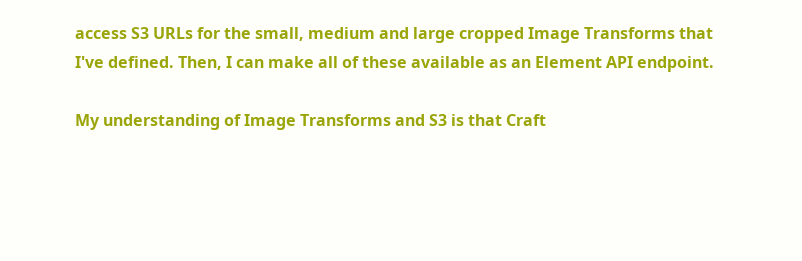access S3 URLs for the small, medium and large cropped Image Transforms that I've defined. Then, I can make all of these available as an Element API endpoint.

My understanding of Image Transforms and S3 is that Craft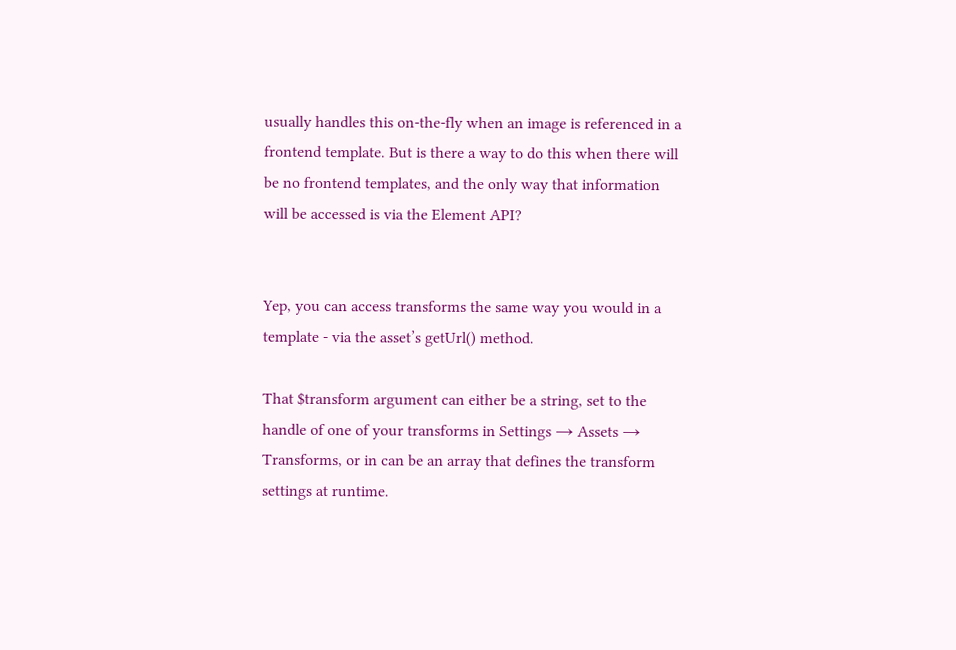usually handles this on-the-fly when an image is referenced in a frontend template. But is there a way to do this when there will be no frontend templates, and the only way that information will be accessed is via the Element API?


Yep, you can access transforms the same way you would in a template - via the asset’s getUrl() method.

That $transform argument can either be a string, set to the handle of one of your transforms in Settings → Assets → Transforms, or in can be an array that defines the transform settings at runtime.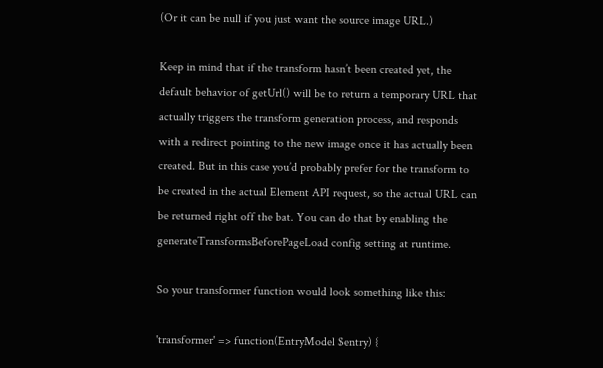(Or it can be null if you just want the source image URL.)

Keep in mind that if the transform hasn’t been created yet, the default behavior of getUrl() will be to return a temporary URL that actually triggers the transform generation process, and responds with a redirect pointing to the new image once it has actually been created. But in this case you’d probably prefer for the transform to be created in the actual Element API request, so the actual URL can be returned right off the bat. You can do that by enabling the generateTransformsBeforePageLoad config setting at runtime.

So your transformer function would look something like this:

'transformer' => function(EntryModel $entry) {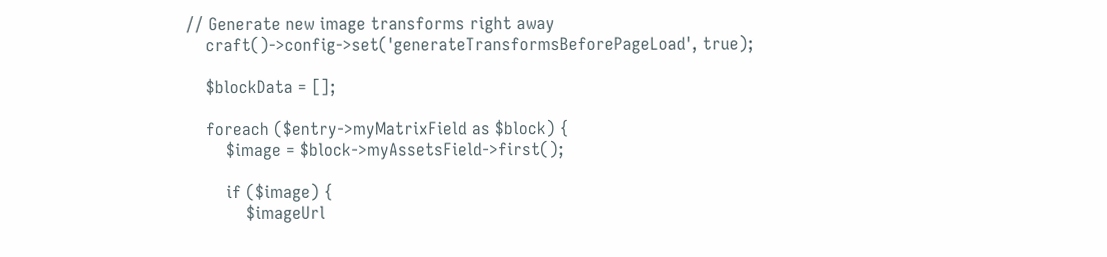// Generate new image transforms right away
    craft()->config->set('generateTransformsBeforePageLoad', true);

    $blockData = [];

    foreach ($entry->myMatrixField as $block) {
        $image = $block->myAssetsField->first();

        if ($image) {
            $imageUrl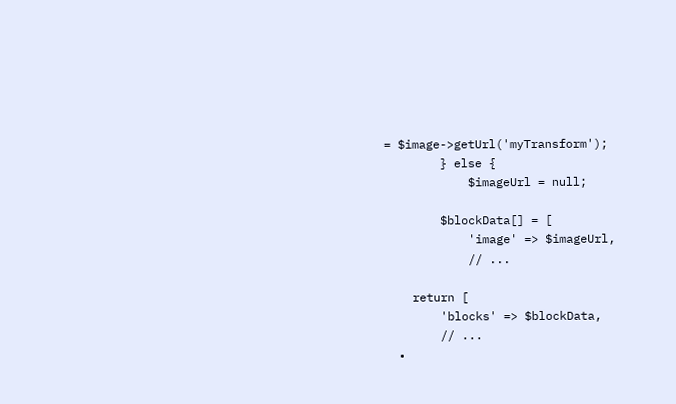= $image->getUrl('myTransform');
        } else {
            $imageUrl = null;

        $blockData[] = [
            'image' => $imageUrl,
            // ...

    return [
        'blocks' => $blockData,
        // ...
  •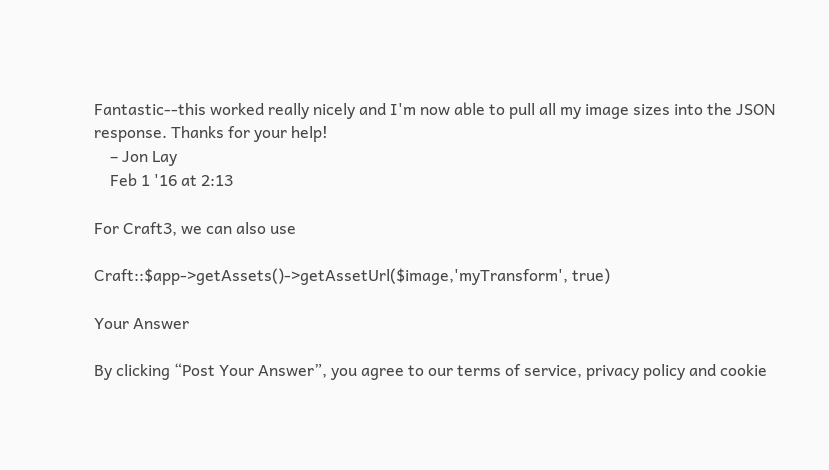Fantastic--this worked really nicely and I'm now able to pull all my image sizes into the JSON response. Thanks for your help!
    – Jon Lay
    Feb 1 '16 at 2:13

For Craft3, we can also use

Craft::$app->getAssets()->getAssetUrl($image,'myTransform', true)

Your Answer

By clicking “Post Your Answer”, you agree to our terms of service, privacy policy and cookie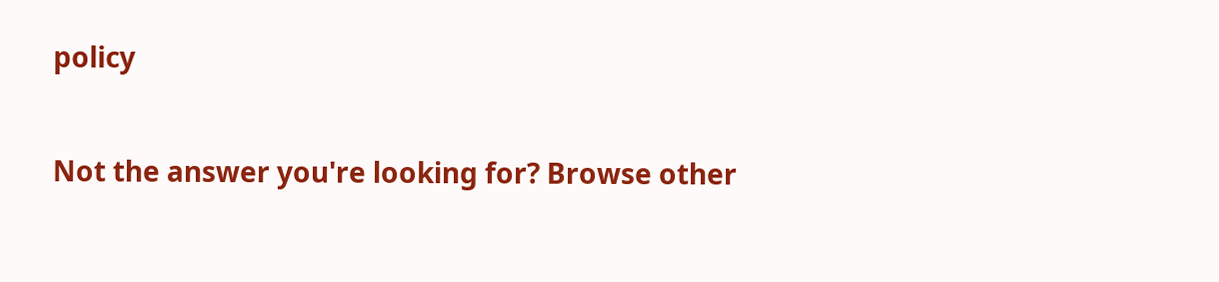policy

Not the answer you're looking for? Browse other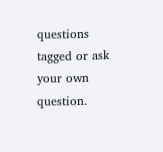questions tagged or ask your own question.